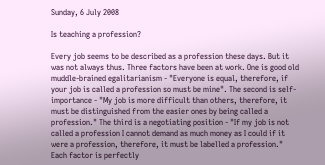Sunday, 6 July 2008

Is teaching a profession?

Every job seems to be described as a profession these days. But it was not always thus. Three factors have been at work. One is good old muddle-brained egalitarianism - "Everyone is equal, therefore, if your job is called a profession so must be mine". The second is self-importance - "My job is more difficult than others, therefore, it must be distinguished from the easier ones by being called a profession." The third is a negotiating position - "If my job is not called a profession I cannot demand as much money as I could if it were a profession, therefore, it must be labelled a profession." Each factor is perfectly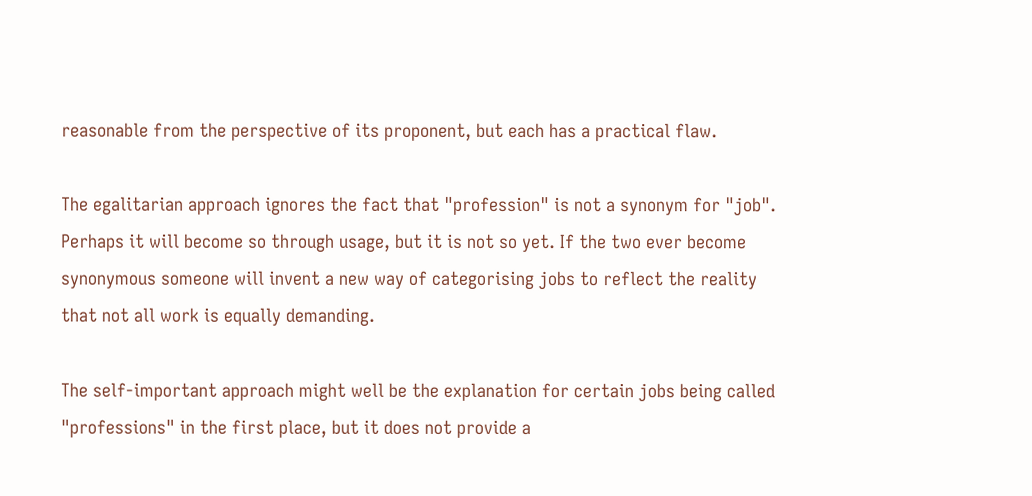reasonable from the perspective of its proponent, but each has a practical flaw.

The egalitarian approach ignores the fact that "profession" is not a synonym for "job". Perhaps it will become so through usage, but it is not so yet. If the two ever become synonymous someone will invent a new way of categorising jobs to reflect the reality that not all work is equally demanding.

The self-important approach might well be the explanation for certain jobs being called "professions" in the first place, but it does not provide a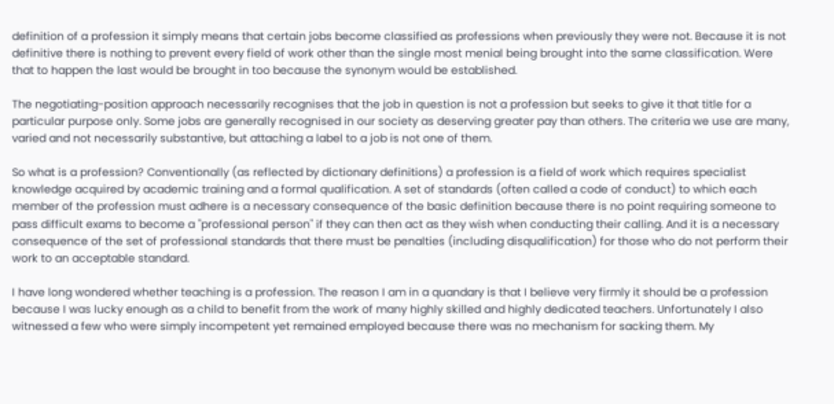definition of a profession it simply means that certain jobs become classified as professions when previously they were not. Because it is not definitive there is nothing to prevent every field of work other than the single most menial being brought into the same classification. Were that to happen the last would be brought in too because the synonym would be established.

The negotiating-position approach necessarily recognises that the job in question is not a profession but seeks to give it that title for a particular purpose only. Some jobs are generally recognised in our society as deserving greater pay than others. The criteria we use are many, varied and not necessarily substantive, but attaching a label to a job is not one of them.

So what is a profession? Conventionally (as reflected by dictionary definitions) a profession is a field of work which requires specialist knowledge acquired by academic training and a formal qualification. A set of standards (often called a code of conduct) to which each member of the profession must adhere is a necessary consequence of the basic definition because there is no point requiring someone to pass difficult exams to become a "professional person" if they can then act as they wish when conducting their calling. And it is a necessary consequence of the set of professional standards that there must be penalties (including disqualification) for those who do not perform their work to an acceptable standard.

I have long wondered whether teaching is a profession. The reason I am in a quandary is that I believe very firmly it should be a profession
because I was lucky enough as a child to benefit from the work of many highly skilled and highly dedicated teachers. Unfortunately I also witnessed a few who were simply incompetent yet remained employed because there was no mechanism for sacking them. My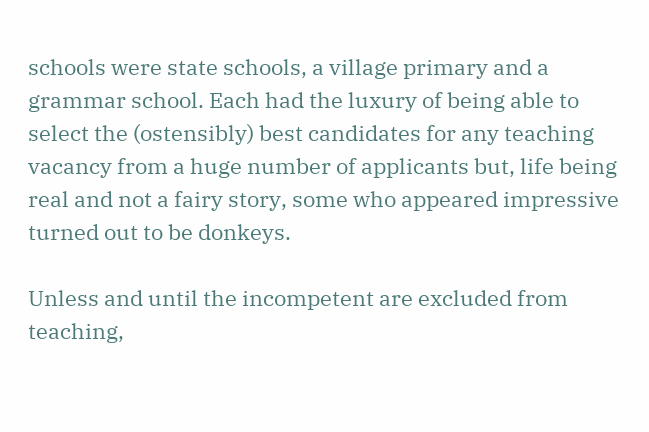schools were state schools, a village primary and a grammar school. Each had the luxury of being able to select the (ostensibly) best candidates for any teaching vacancy from a huge number of applicants but, life being real and not a fairy story, some who appeared impressive turned out to be donkeys.

Unless and until the incompetent are excluded from teaching,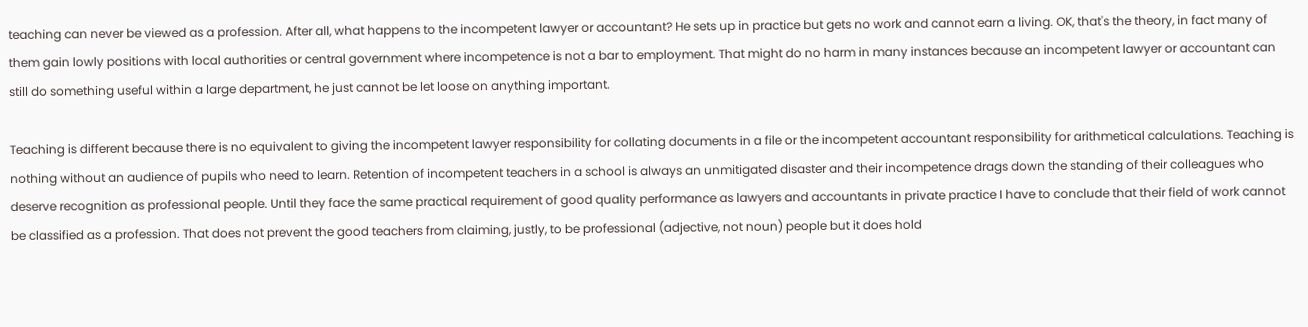teaching can never be viewed as a profession. After all, what happens to the incompetent lawyer or accountant? He sets up in practice but gets no work and cannot earn a living. OK, that's the theory, in fact many of them gain lowly positions with local authorities or central government where incompetence is not a bar to employment. That might do no harm in many instances because an incompetent lawyer or accountant can still do something useful within a large department, he just cannot be let loose on anything important.

Teaching is different because there is no equivalent to giving the incompetent lawyer responsibility for collating documents in a file or the incompetent accountant responsibility for arithmetical calculations. Teaching is nothing without an audience of pupils who need to learn. Retention of incompetent teachers in a school is always an unmitigated disaster and their incompetence drags down the standing of their colleagues who deserve recognition as professional people. Until they face the same practical requirement of good quality performance as lawyers and accountants in private practice I have to conclude that their field of work cannot be classified as a profession. That does not prevent the good teachers from claiming, justly, to be professional (adjective, not noun) people but it does hold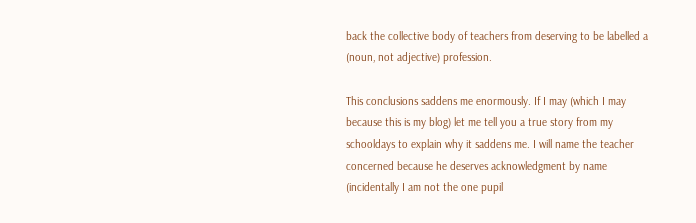back the collective body of teachers from deserving to be labelled a (noun, not adjective) profession.

This conclusions saddens me enormously. If I may (which I may
because this is my blog) let me tell you a true story from my schooldays to explain why it saddens me. I will name the teacher concerned because he deserves acknowledgment by name (incidentally I am not the one pupil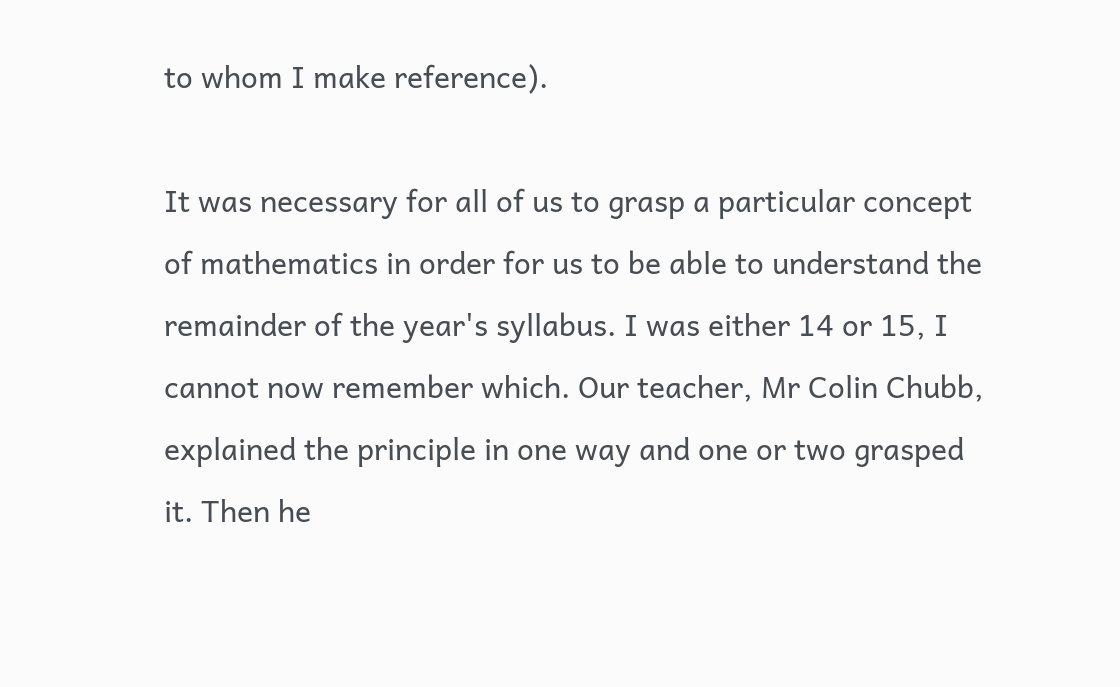to whom I make reference).

It was necessary for all of us to grasp a particular concept of mathematics in order for us to be able to understand the remainder of the year's syllabus. I was either 14 or 15, I cannot now remember which. Our teacher, Mr Colin Chubb, explained the principle in one way and one or two grasped it. Then he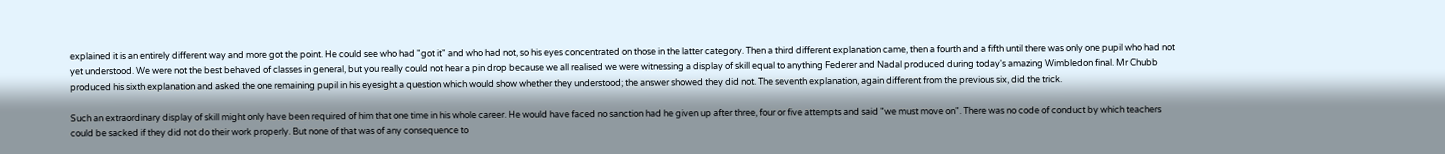explained it is an entirely different way and more got the point. He could see who had "got it" and who had not, so his eyes concentrated on those in the latter category. Then a third different explanation came, then a fourth and a fifth until there was only one pupil who had not yet understood. We were not the best behaved of classes in general, but you really could not hear a pin drop because we all realised we were witnessing a display of skill equal to anything Federer and Nadal produced during today's amazing Wimbledon final. Mr Chubb produced his sixth explanation and asked the one remaining pupil in his eyesight a question which would show whether they understood; the answer showed they did not. The seventh explanation, again different from the previous six, did the trick.

Such an extraordinary display of skill might only have been required of him that one time in his whole career. He would have faced no sanction had he given up after three, four or five attempts and said "we must move on". There was no code of conduct by which teachers could be sacked if they did not do their work properly. But none of that was of any consequence to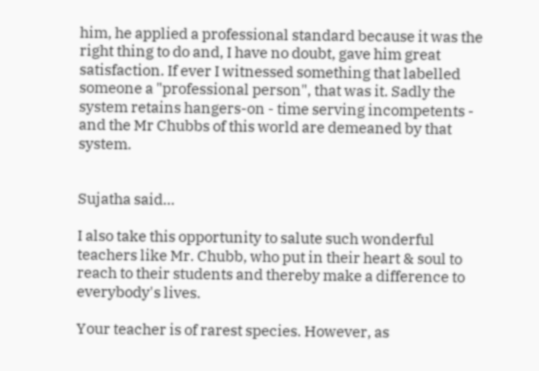him, he applied a professional standard because it was the right thing to do and, I have no doubt, gave him great satisfaction. If ever I witnessed something that labelled someone a "professional person", that was it. Sadly the system retains hangers-on - time serving incompetents - and the Mr Chubbs of this world are demeaned by that system.


Sujatha said...

I also take this opportunity to salute such wonderful teachers like Mr. Chubb, who put in their heart & soul to reach to their students and thereby make a difference to everybody's lives.

Your teacher is of rarest species. However, as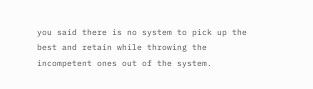you said there is no system to pick up the best and retain while throwing the incompetent ones out of the system.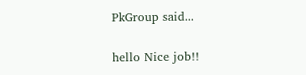PkGroup said...

hello Nice job!!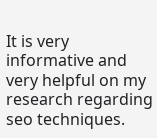It is very informative and very helpful on my research regarding seo techniques.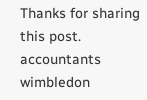Thanks for sharing this post.
accountants wimbledon